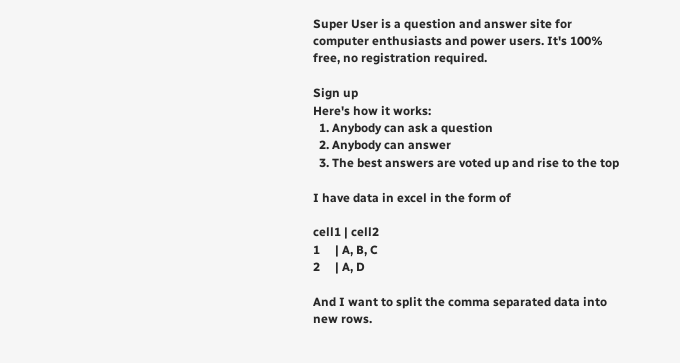Super User is a question and answer site for computer enthusiasts and power users. It's 100% free, no registration required.

Sign up
Here's how it works:
  1. Anybody can ask a question
  2. Anybody can answer
  3. The best answers are voted up and rise to the top

I have data in excel in the form of

cell1 | cell2
1     | A, B, C
2     | A, D

And I want to split the comma separated data into new rows.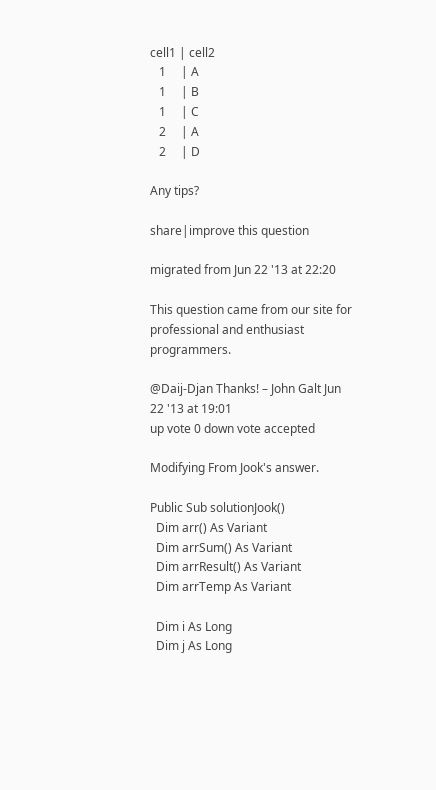cell1 | cell2
   1     | A
   1     | B
   1     | C
   2     | A
   2     | D

Any tips?

share|improve this question

migrated from Jun 22 '13 at 22:20

This question came from our site for professional and enthusiast programmers.

@Daij-Djan Thanks! – John Galt Jun 22 '13 at 19:01
up vote 0 down vote accepted

Modifying From Jook's answer.

Public Sub solutionJook()
  Dim arr() As Variant
  Dim arrSum() As Variant
  Dim arrResult() As Variant
  Dim arrTemp As Variant

  Dim i As Long
  Dim j As Long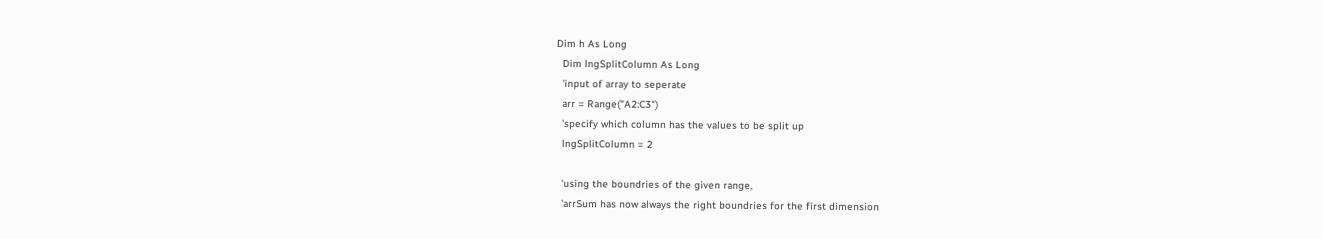Dim h As Long
  Dim lngSplitColumn As Long
  'input of array to seperate
  arr = Range("A2:C3")
  'specify which column has the values to be split up
  lngSplitColumn = 2

  'using the boundries of the given range,
  'arrSum has now always the right boundries for the first dimension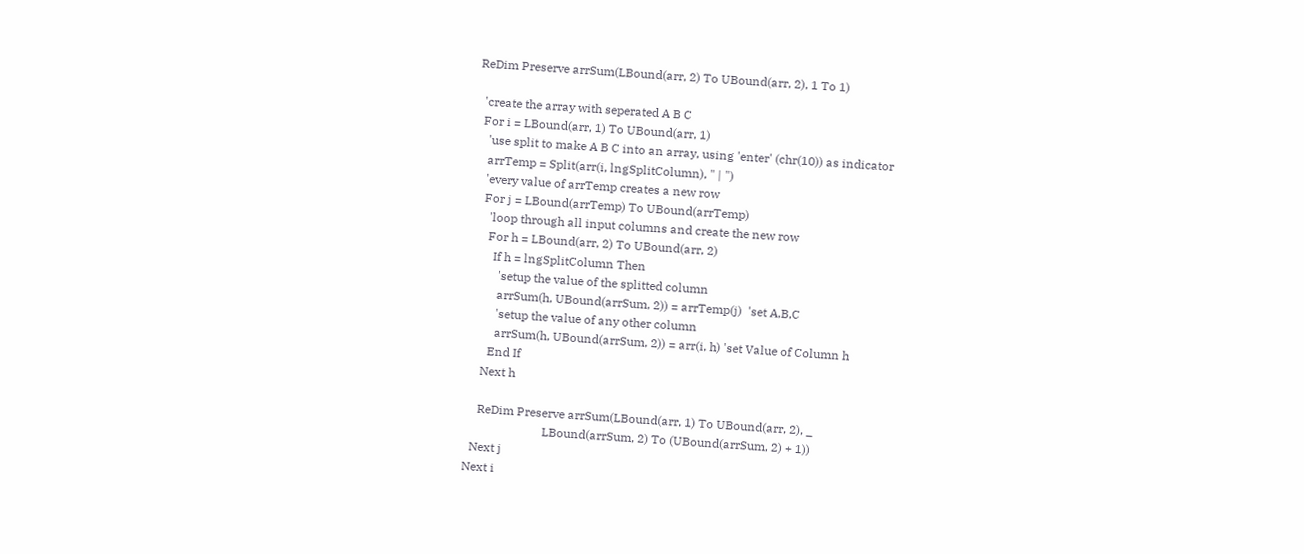ReDim Preserve arrSum(LBound(arr, 2) To UBound(arr, 2), 1 To 1)

  'create the array with seperated A B C
  For i = LBound(arr, 1) To UBound(arr, 1)
    'use split to make A B C into an array, using 'enter' (chr(10)) as indicator
    arrTemp = Split(arr(i, lngSplitColumn), " | ")
    'every value of arrTemp creates a new row
    For j = LBound(arrTemp) To UBound(arrTemp)
      'loop through all input columns and create the new row
      For h = LBound(arr, 2) To UBound(arr, 2)
        If h = lngSplitColumn Then
          'setup the value of the splitted column
          arrSum(h, UBound(arrSum, 2)) = arrTemp(j)  'set A,B,C
          'setup the value of any other column
          arrSum(h, UBound(arrSum, 2)) = arr(i, h) 'set Value of Column h
        End If
      Next h

      ReDim Preserve arrSum(LBound(arr, 1) To UBound(arr, 2), _
                            LBound(arrSum, 2) To (UBound(arrSum, 2) + 1))
    Next j
  Next i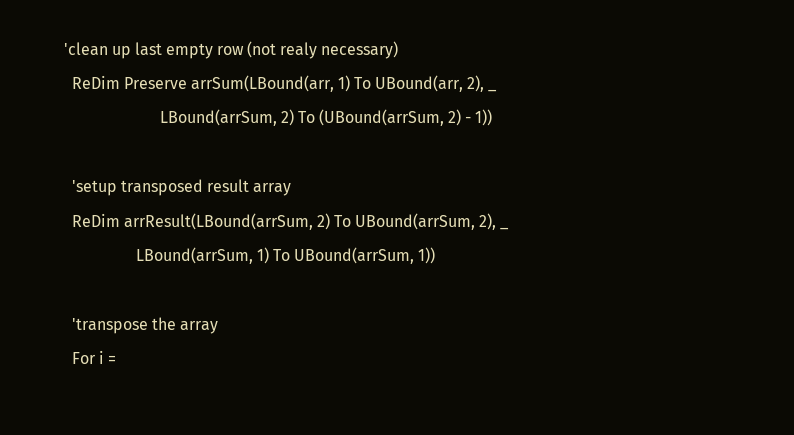'clean up last empty row (not realy necessary)
  ReDim Preserve arrSum(LBound(arr, 1) To UBound(arr, 2), _
                        LBound(arrSum, 2) To (UBound(arrSum, 2) - 1))

  'setup transposed result array
  ReDim arrResult(LBound(arrSum, 2) To UBound(arrSum, 2), _
                  LBound(arrSum, 1) To UBound(arrSum, 1))

  'transpose the array
  For i =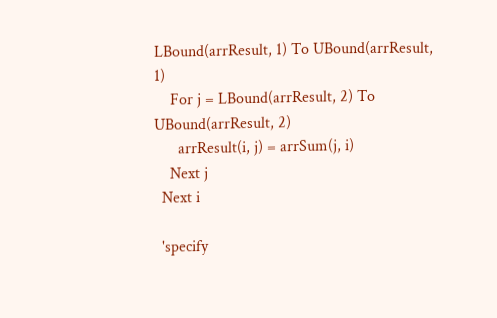LBound(arrResult, 1) To UBound(arrResult, 1)
    For j = LBound(arrResult, 2) To UBound(arrResult, 2)
      arrResult(i, j) = arrSum(j, i)
    Next j
  Next i

  'specify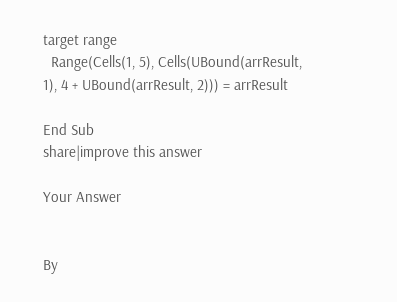target range
  Range(Cells(1, 5), Cells(UBound(arrResult, 1), 4 + UBound(arrResult, 2))) = arrResult

End Sub
share|improve this answer

Your Answer


By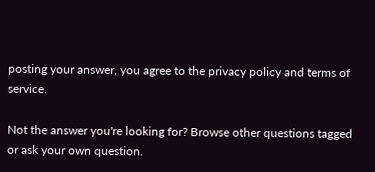posting your answer, you agree to the privacy policy and terms of service.

Not the answer you're looking for? Browse other questions tagged or ask your own question.